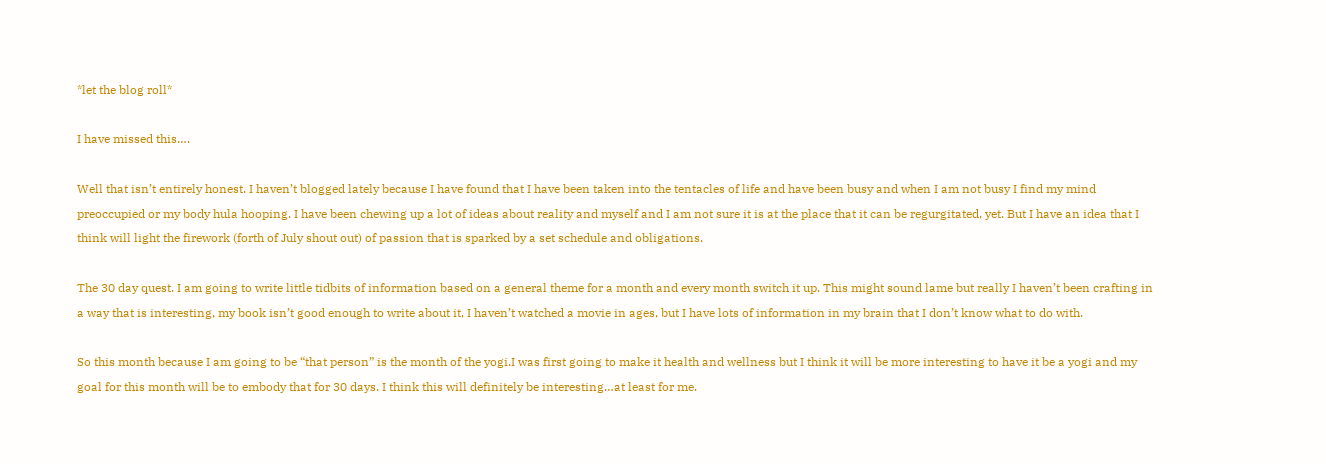*let the blog roll*

I have missed this….

Well that isn’t entirely honest. I haven’t blogged lately because I have found that I have been taken into the tentacles of life and have been busy and when I am not busy I find my mind preoccupied or my body hula hooping. I have been chewing up a lot of ideas about reality and myself and I am not sure it is at the place that it can be regurgitated, yet. But I have an idea that I think will light the firework (forth of July shout out) of passion that is sparked by a set schedule and obligations.

The 30 day quest. I am going to write little tidbits of information based on a general theme for a month and every month switch it up. This might sound lame but really I haven’t been crafting in a way that is interesting, my book isn’t good enough to write about it, I haven’t watched a movie in ages, but I have lots of information in my brain that I don’t know what to do with.

So this month because I am going to be “that person” is the month of the yogi.I was first going to make it health and wellness but I think it will be more interesting to have it be a yogi and my goal for this month will be to embody that for 30 days. I think this will definitely be interesting…at least for me.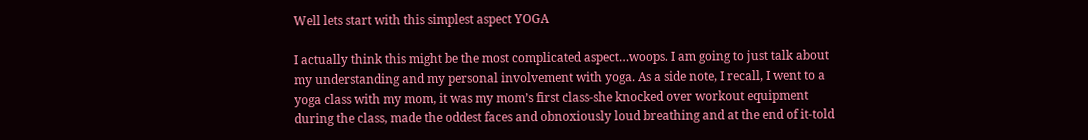Well lets start with this simplest aspect YOGA

I actually think this might be the most complicated aspect…woops. I am going to just talk about my understanding and my personal involvement with yoga. As a side note, I recall, I went to a yoga class with my mom, it was my mom’s first class-she knocked over workout equipment during the class, made the oddest faces and obnoxiously loud breathing and at the end of it-told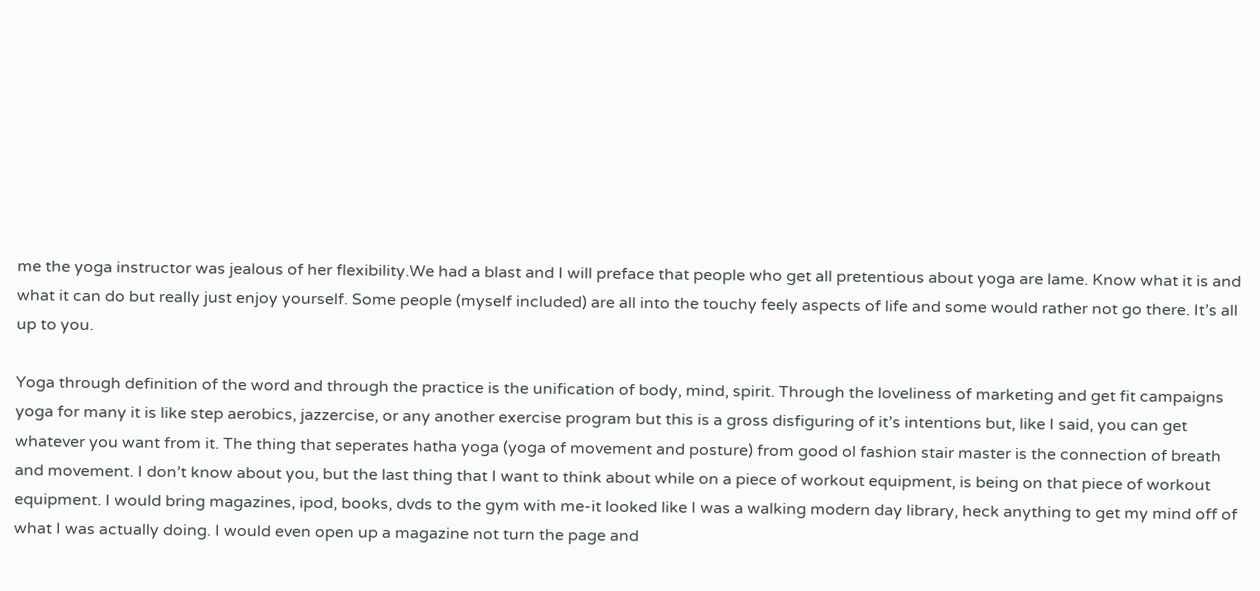me the yoga instructor was jealous of her flexibility.We had a blast and I will preface that people who get all pretentious about yoga are lame. Know what it is and what it can do but really just enjoy yourself. Some people (myself included) are all into the touchy feely aspects of life and some would rather not go there. It’s all up to you.

Yoga through definition of the word and through the practice is the unification of body, mind, spirit. Through the loveliness of marketing and get fit campaigns yoga for many it is like step aerobics, jazzercise, or any another exercise program but this is a gross disfiguring of it’s intentions but, like I said, you can get whatever you want from it. The thing that seperates hatha yoga (yoga of movement and posture) from good ol fashion stair master is the connection of breath and movement. I don’t know about you, but the last thing that I want to think about while on a piece of workout equipment, is being on that piece of workout equipment. I would bring magazines, ipod, books, dvds to the gym with me-it looked like I was a walking modern day library, heck anything to get my mind off of what I was actually doing. I would even open up a magazine not turn the page and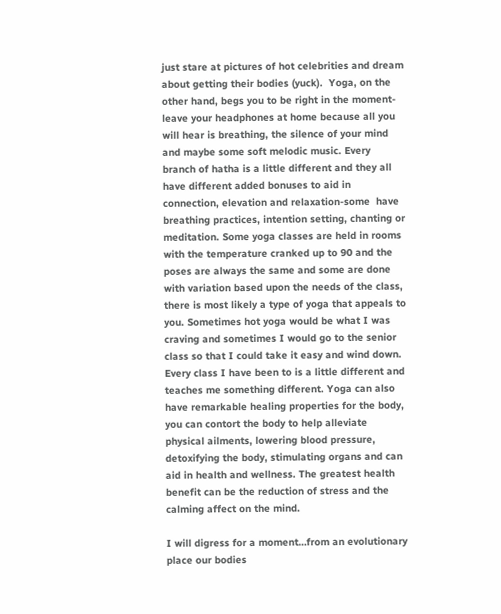just stare at pictures of hot celebrities and dream about getting their bodies (yuck).  Yoga, on the other hand, begs you to be right in the moment-leave your headphones at home because all you will hear is breathing, the silence of your mind and maybe some soft melodic music. Every branch of hatha is a little different and they all have different added bonuses to aid in connection, elevation and relaxation-some  have breathing practices, intention setting, chanting or  meditation. Some yoga classes are held in rooms with the temperature cranked up to 90 and the poses are always the same and some are done with variation based upon the needs of the class, there is most likely a type of yoga that appeals to you. Sometimes hot yoga would be what I was craving and sometimes I would go to the senior class so that I could take it easy and wind down.  Every class I have been to is a little different and teaches me something different. Yoga can also have remarkable healing properties for the body, you can contort the body to help alleviate physical ailments, lowering blood pressure, detoxifying the body, stimulating organs and can aid in health and wellness. The greatest health benefit can be the reduction of stress and the calming affect on the mind.

I will digress for a moment…from an evolutionary place our bodies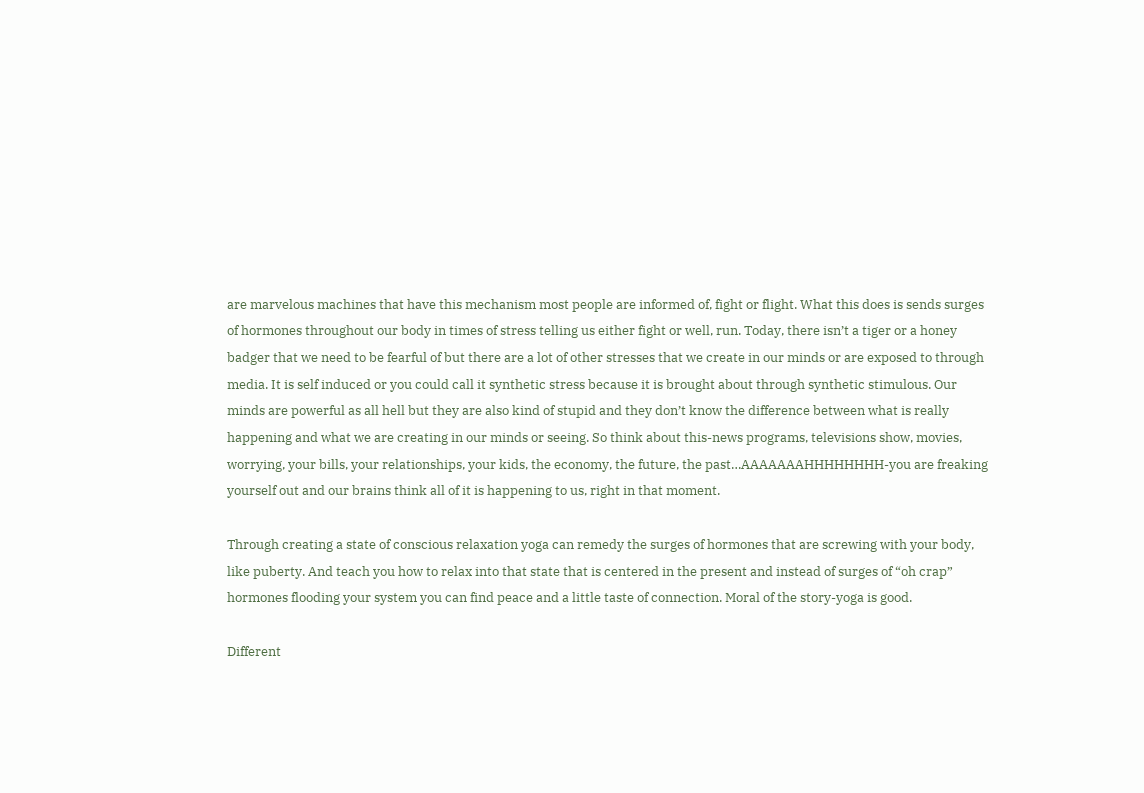are marvelous machines that have this mechanism most people are informed of, fight or flight. What this does is sends surges of hormones throughout our body in times of stress telling us either fight or well, run. Today, there isn’t a tiger or a honey badger that we need to be fearful of but there are a lot of other stresses that we create in our minds or are exposed to through media. It is self induced or you could call it synthetic stress because it is brought about through synthetic stimulous. Our minds are powerful as all hell but they are also kind of stupid and they don’t know the difference between what is really happening and what we are creating in our minds or seeing. So think about this-news programs, televisions show, movies, worrying, your bills, your relationships, your kids, the economy, the future, the past…AAAAAAAHHHHHHHH-you are freaking yourself out and our brains think all of it is happening to us, right in that moment.

Through creating a state of conscious relaxation yoga can remedy the surges of hormones that are screwing with your body, like puberty. And teach you how to relax into that state that is centered in the present and instead of surges of “oh crap” hormones flooding your system you can find peace and a little taste of connection. Moral of the story-yoga is good.

Different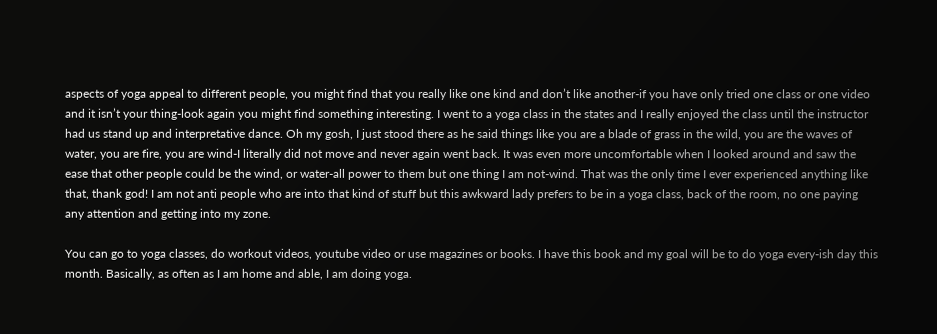aspects of yoga appeal to different people, you might find that you really like one kind and don’t like another-if you have only tried one class or one video and it isn’t your thing-look again you might find something interesting. I went to a yoga class in the states and I really enjoyed the class until the instructor had us stand up and interpretative dance. Oh my gosh, I just stood there as he said things like you are a blade of grass in the wild, you are the waves of water, you are fire, you are wind-I literally did not move and never again went back. It was even more uncomfortable when I looked around and saw the ease that other people could be the wind, or water-all power to them but one thing I am not-wind. That was the only time I ever experienced anything like that, thank god! I am not anti people who are into that kind of stuff but this awkward lady prefers to be in a yoga class, back of the room, no one paying any attention and getting into my zone.

You can go to yoga classes, do workout videos, youtube video or use magazines or books. I have this book and my goal will be to do yoga every-ish day this month. Basically, as often as I am home and able, I am doing yoga.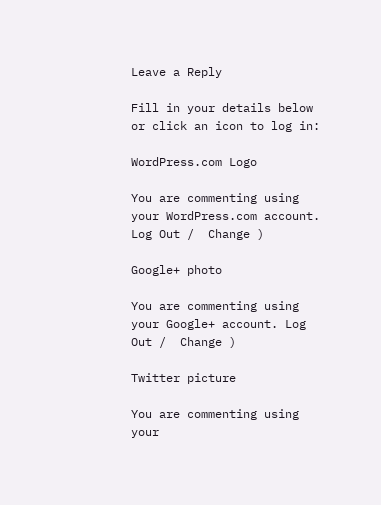Leave a Reply

Fill in your details below or click an icon to log in:

WordPress.com Logo

You are commenting using your WordPress.com account. Log Out /  Change )

Google+ photo

You are commenting using your Google+ account. Log Out /  Change )

Twitter picture

You are commenting using your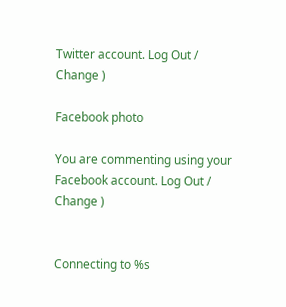Twitter account. Log Out /  Change )

Facebook photo

You are commenting using your Facebook account. Log Out /  Change )


Connecting to %s